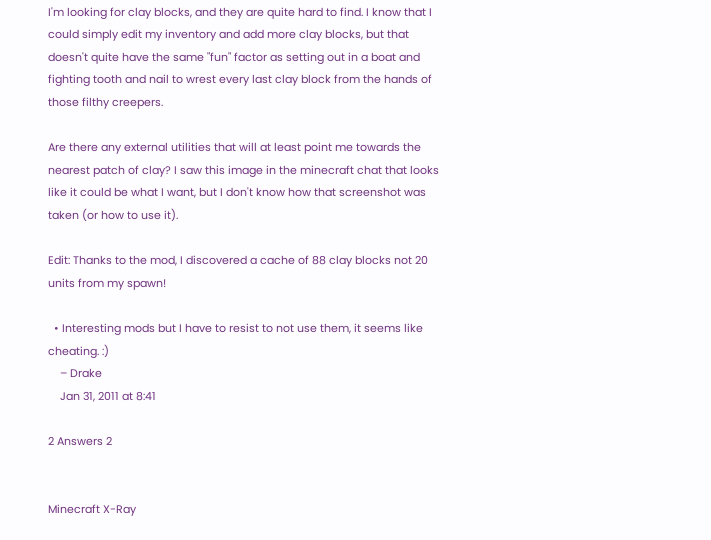I'm looking for clay blocks, and they are quite hard to find. I know that I could simply edit my inventory and add more clay blocks, but that doesn't quite have the same "fun" factor as setting out in a boat and fighting tooth and nail to wrest every last clay block from the hands of those filthy creepers.

Are there any external utilities that will at least point me towards the nearest patch of clay? I saw this image in the minecraft chat that looks like it could be what I want, but I don't know how that screenshot was taken (or how to use it).

Edit: Thanks to the mod, I discovered a cache of 88 clay blocks not 20 units from my spawn!

  • Interesting mods but I have to resist to not use them, it seems like cheating. :)
    – Drake
    Jan 31, 2011 at 8:41

2 Answers 2


Minecraft X-Ray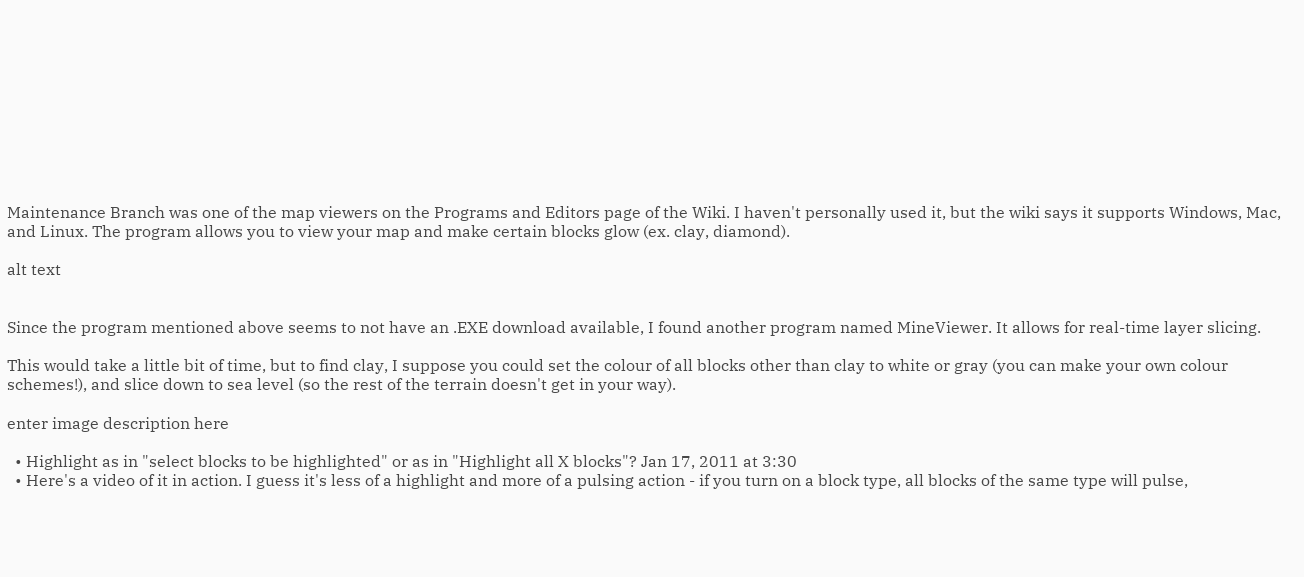Maintenance Branch was one of the map viewers on the Programs and Editors page of the Wiki. I haven't personally used it, but the wiki says it supports Windows, Mac, and Linux. The program allows you to view your map and make certain blocks glow (ex. clay, diamond).

alt text


Since the program mentioned above seems to not have an .EXE download available, I found another program named MineViewer. It allows for real-time layer slicing.

This would take a little bit of time, but to find clay, I suppose you could set the colour of all blocks other than clay to white or gray (you can make your own colour schemes!), and slice down to sea level (so the rest of the terrain doesn't get in your way).

enter image description here

  • Highlight as in "select blocks to be highlighted" or as in "Highlight all X blocks"? Jan 17, 2011 at 3:30
  • Here's a video of it in action. I guess it's less of a highlight and more of a pulsing action - if you turn on a block type, all blocks of the same type will pulse,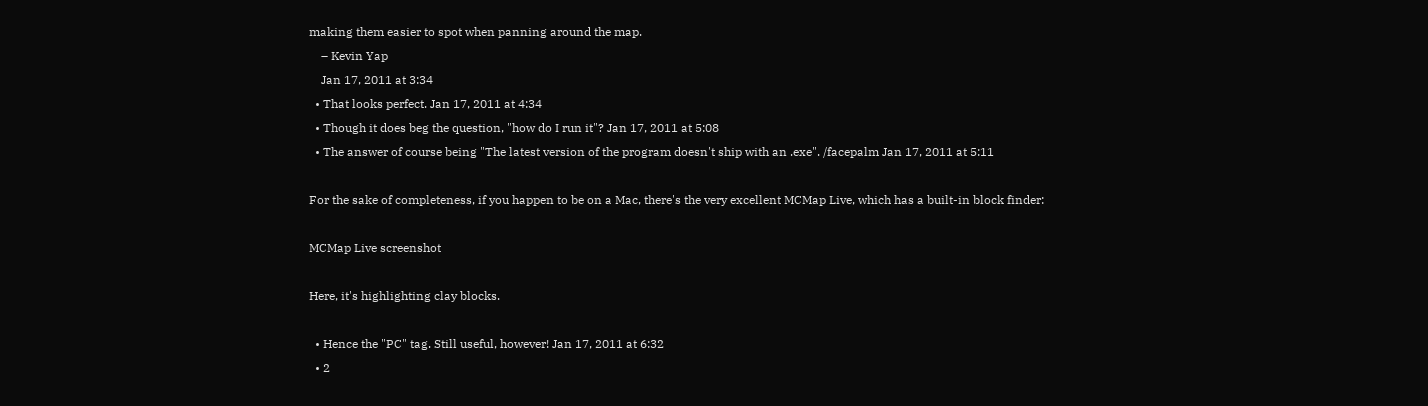making them easier to spot when panning around the map.
    – Kevin Yap
    Jan 17, 2011 at 3:34
  • That looks perfect. Jan 17, 2011 at 4:34
  • Though it does beg the question, "how do I run it"? Jan 17, 2011 at 5:08
  • The answer of course being "The latest version of the program doesn't ship with an .exe". /facepalm Jan 17, 2011 at 5:11

For the sake of completeness, if you happen to be on a Mac, there's the very excellent MCMap Live, which has a built-in block finder:

MCMap Live screenshot

Here, it's highlighting clay blocks.

  • Hence the "PC" tag. Still useful, however! Jan 17, 2011 at 6:32
  • 2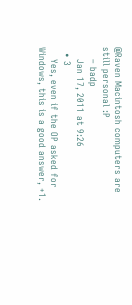@Raven Macintosh computers are still personal :P
    – badp
    Jan 17, 2011 at 9:26
  • 3
    Yes, even if the OP asked for Windows, this is a good answer, +1.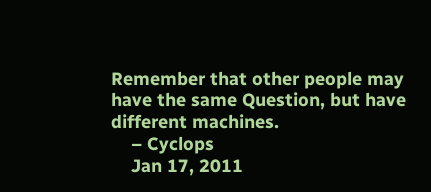Remember that other people may have the same Question, but have different machines.
    – Cyclops
    Jan 17, 2011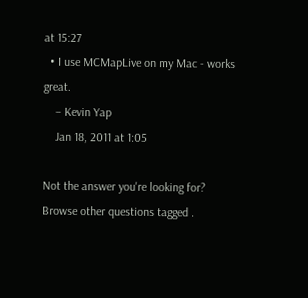at 15:27
  • I use MCMapLive on my Mac - works great.
    – Kevin Yap
    Jan 18, 2011 at 1:05

Not the answer you're looking for? Browse other questions tagged .